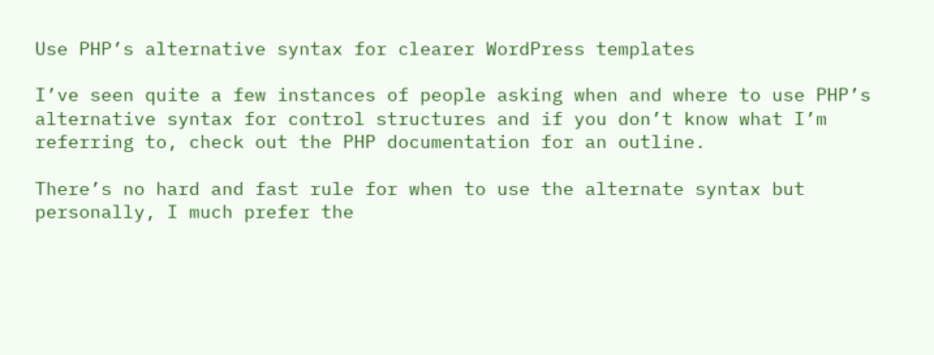Use PHP’s alternative syntax for clearer WordPress templates

I’ve seen quite a few instances of people asking when and where to use PHP’s alternative syntax for control structures and if you don’t know what I’m referring to, check out the PHP documentation for an outline.

There’s no hard and fast rule for when to use the alternate syntax but personally, I much prefer the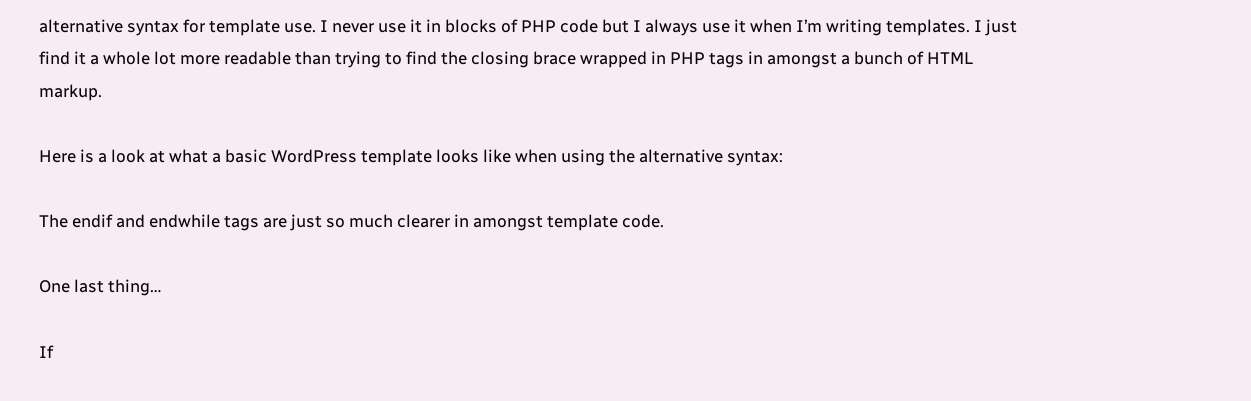alternative syntax for template use. I never use it in blocks of PHP code but I always use it when I’m writing templates. I just find it a whole lot more readable than trying to find the closing brace wrapped in PHP tags in amongst a bunch of HTML markup.

Here is a look at what a basic WordPress template looks like when using the alternative syntax:

The endif and endwhile tags are just so much clearer in amongst template code.

One last thing…

If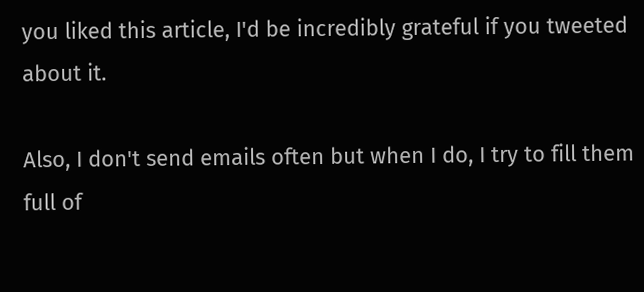you liked this article, I'd be incredibly grateful if you tweeted about it.

Also, I don't send emails often but when I do, I try to fill them full of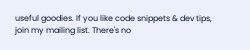useful goodies. If you like code snippets & dev tips, join my mailing list. There's no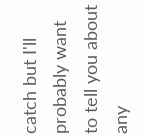catch but I'll probably want to tell you about any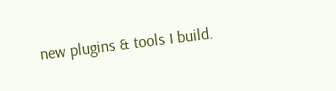new plugins & tools I build.